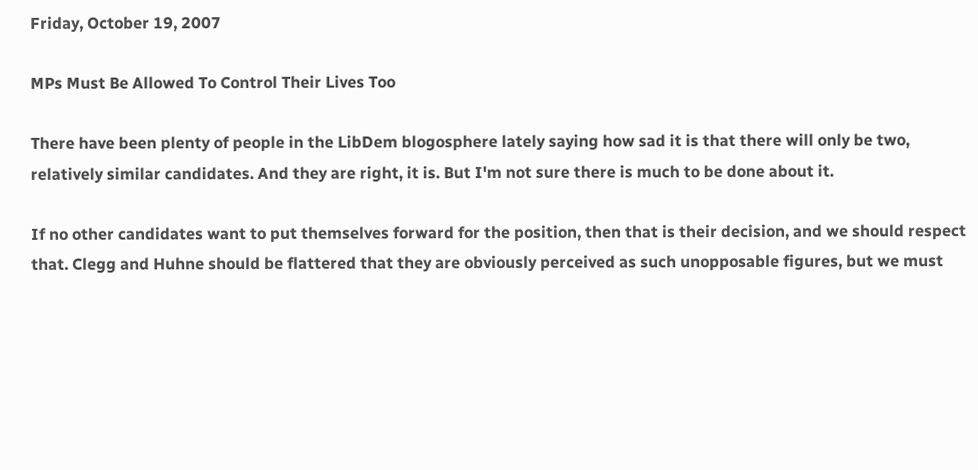Friday, October 19, 2007

MPs Must Be Allowed To Control Their Lives Too

There have been plenty of people in the LibDem blogosphere lately saying how sad it is that there will only be two, relatively similar candidates. And they are right, it is. But I'm not sure there is much to be done about it.

If no other candidates want to put themselves forward for the position, then that is their decision, and we should respect that. Clegg and Huhne should be flattered that they are obviously perceived as such unopposable figures, but we must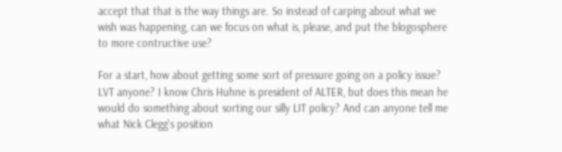accept that that is the way things are. So instead of carping about what we wish was happening, can we focus on what is, please, and put the blogosphere to more contructive use?

For a start, how about getting some sort of pressure going on a policy issue? LVT anyone? I know Chris Huhne is president of ALTER, but does this mean he would do something about sorting our silly LIT policy? And can anyone tell me what Nick Clegg's position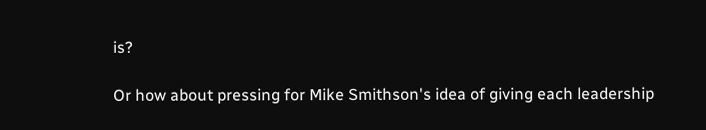is?

Or how about pressing for Mike Smithson's idea of giving each leadership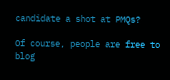candidate a shot at PMQs?

Of course, people are free to blog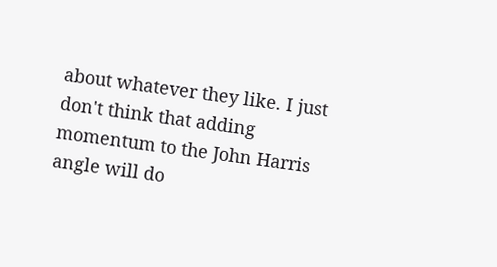about whatever they like. I just don't think that adding momentum to the John Harris angle will do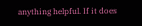anything helpful. If it does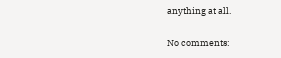anything at all.

No comments: